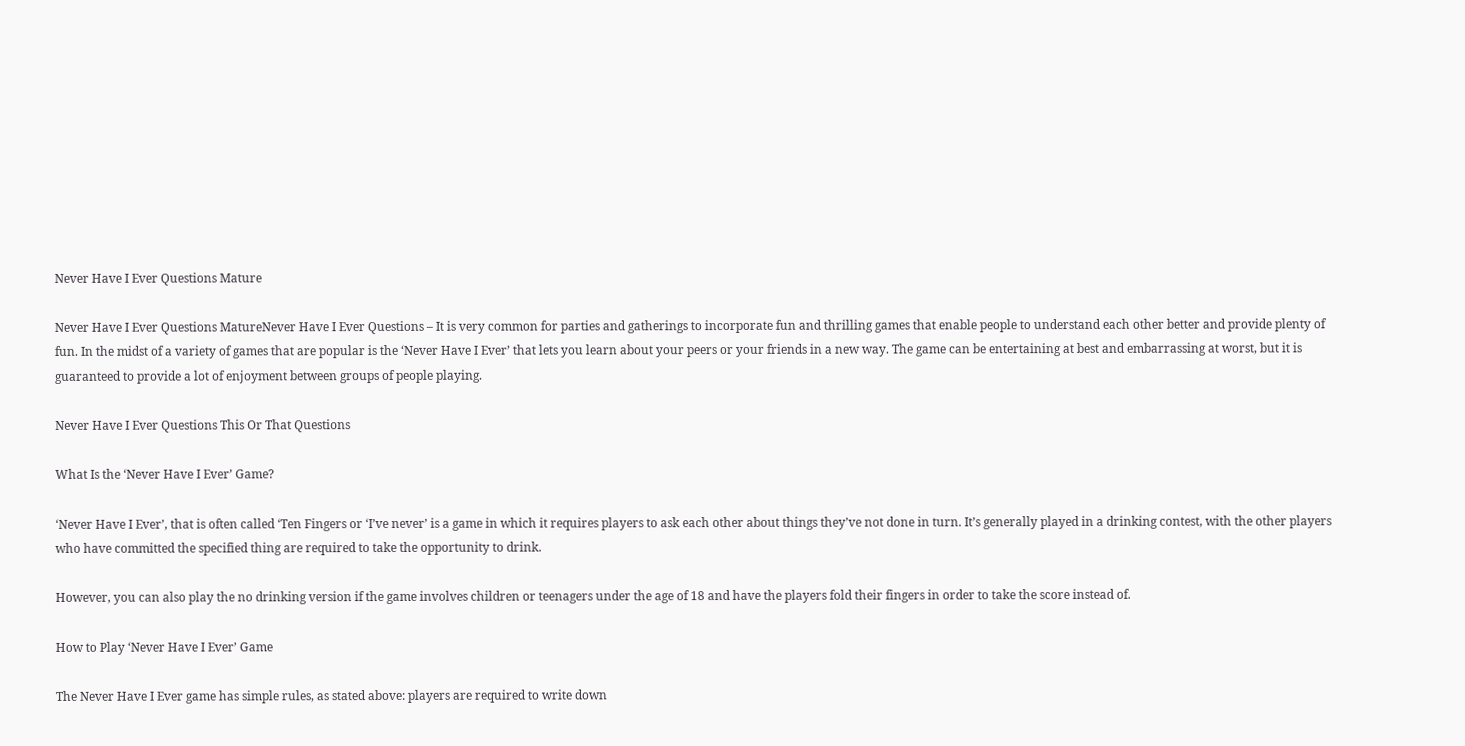Never Have I Ever Questions Mature

Never Have I Ever Questions MatureNever Have I Ever Questions – It is very common for parties and gatherings to incorporate fun and thrilling games that enable people to understand each other better and provide plenty of fun. In the midst of a variety of games that are popular is the ‘Never Have I Ever’ that lets you learn about your peers or your friends in a new way. The game can be entertaining at best and embarrassing at worst, but it is guaranteed to provide a lot of enjoyment between groups of people playing.

Never Have I Ever Questions This Or That Questions

What Is the ‘Never Have I Ever’ Game?

‘Never Have I Ever’, that is often called ‘Ten Fingers or ‘I’ve never’ is a game in which it requires players to ask each other about things they’ve not done in turn. It’s generally played in a drinking contest, with the other players who have committed the specified thing are required to take the opportunity to drink.

However, you can also play the no drinking version if the game involves children or teenagers under the age of 18 and have the players fold their fingers in order to take the score instead of.

How to Play ‘Never Have I Ever’ Game

The Never Have I Ever game has simple rules, as stated above: players are required to write down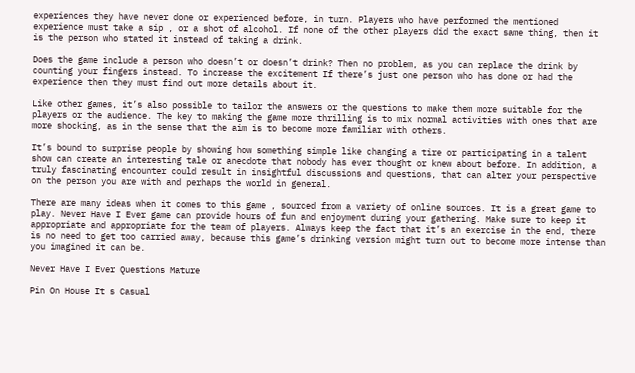experiences they have never done or experienced before, in turn. Players who have performed the mentioned experience must take a sip , or a shot of alcohol. If none of the other players did the exact same thing, then it is the person who stated it instead of taking a drink.

Does the game include a person who doesn’t or doesn’t drink? Then no problem, as you can replace the drink by counting your fingers instead. To increase the excitement If there’s just one person who has done or had the experience then they must find out more details about it.

Like other games, it’s also possible to tailor the answers or the questions to make them more suitable for the players or the audience. The key to making the game more thrilling is to mix normal activities with ones that are more shocking, as in the sense that the aim is to become more familiar with others.

It’s bound to surprise people by showing how something simple like changing a tire or participating in a talent show can create an interesting tale or anecdote that nobody has ever thought or knew about before. In addition, a truly fascinating encounter could result in insightful discussions and questions, that can alter your perspective on the person you are with and perhaps the world in general.

There are many ideas when it comes to this game , sourced from a variety of online sources. It is a great game to play. Never Have I Ever game can provide hours of fun and enjoyment during your gathering. Make sure to keep it appropriate and appropriate for the team of players. Always keep the fact that it’s an exercise in the end, there is no need to get too carried away, because this game’s drinking version might turn out to become more intense than you imagined it can be.

Never Have I Ever Questions Mature

Pin On House It s Casual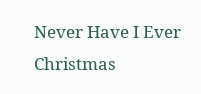Never Have I Ever Christmas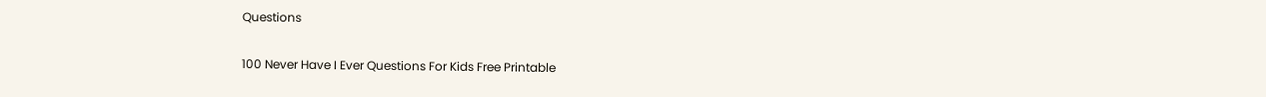Questions

100 Never Have I Ever Questions For Kids Free Printable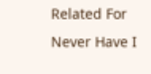Related For Never Have I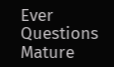Ever Questions Mature